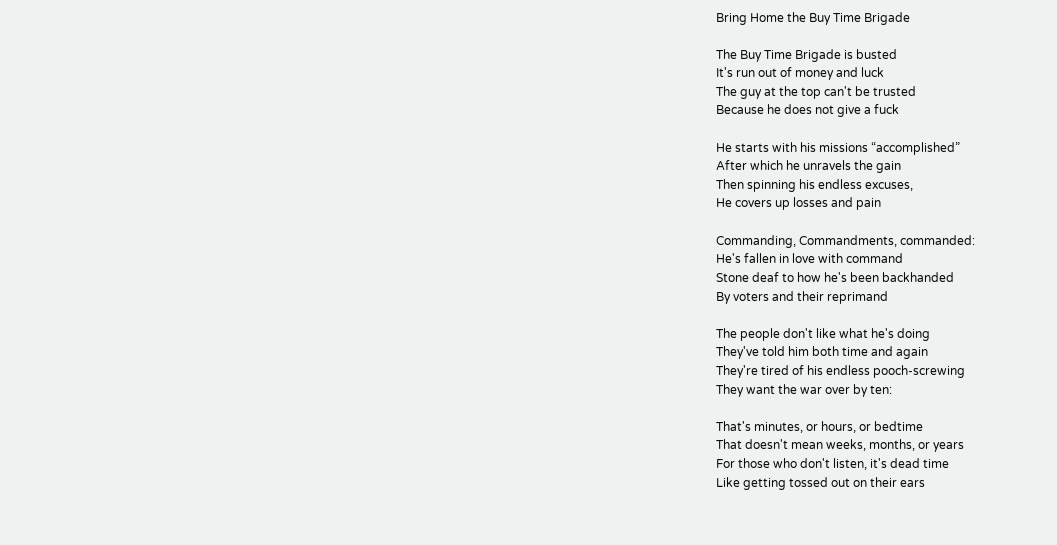Bring Home the Buy Time Brigade

The Buy Time Brigade is busted
It's run out of money and luck
The guy at the top can't be trusted
Because he does not give a fuck

He starts with his missions “accomplished”
After which he unravels the gain
Then spinning his endless excuses,
He covers up losses and pain

Commanding, Commandments, commanded:
He's fallen in love with command
Stone deaf to how he's been backhanded
By voters and their reprimand

The people don't like what he's doing
They've told him both time and again
They're tired of his endless pooch-screwing
They want the war over by ten:

That's minutes, or hours, or bedtime
That doesn't mean weeks, months, or years
For those who don't listen, it's dead time
Like getting tossed out on their ears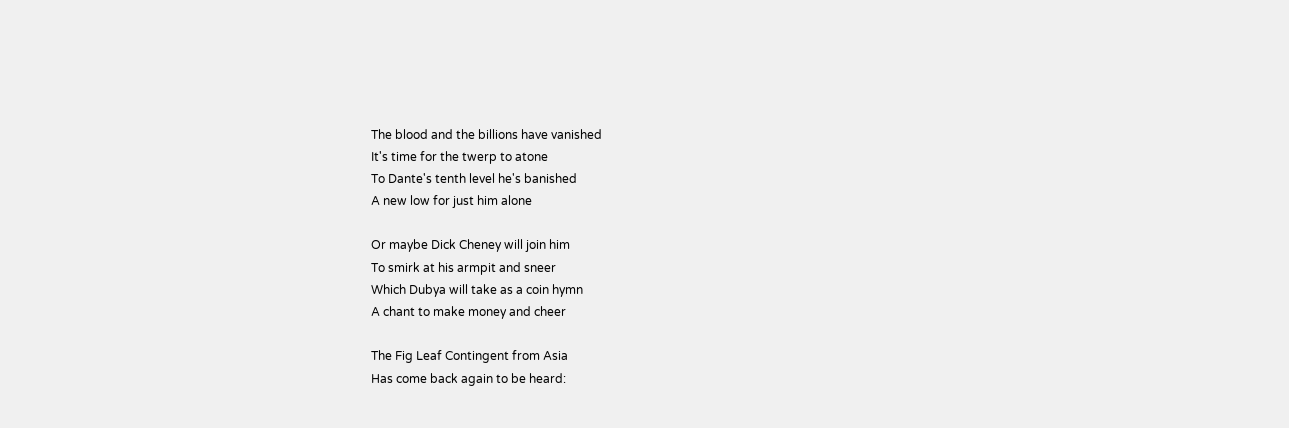The blood and the billions have vanished
It's time for the twerp to atone
To Dante's tenth level he's banished
A new low for just him alone

Or maybe Dick Cheney will join him
To smirk at his armpit and sneer
Which Dubya will take as a coin hymn
A chant to make money and cheer

The Fig Leaf Contingent from Asia
Has come back again to be heard: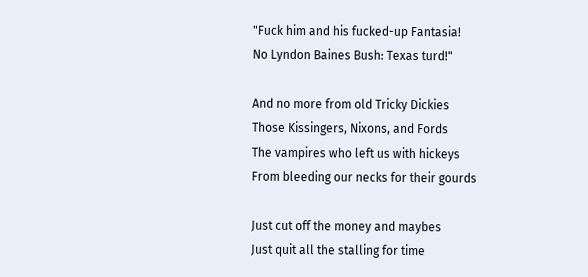"Fuck him and his fucked-up Fantasia!
No Lyndon Baines Bush: Texas turd!"

And no more from old Tricky Dickies
Those Kissingers, Nixons, and Fords
The vampires who left us with hickeys
From bleeding our necks for their gourds

Just cut off the money and maybes
Just quit all the stalling for time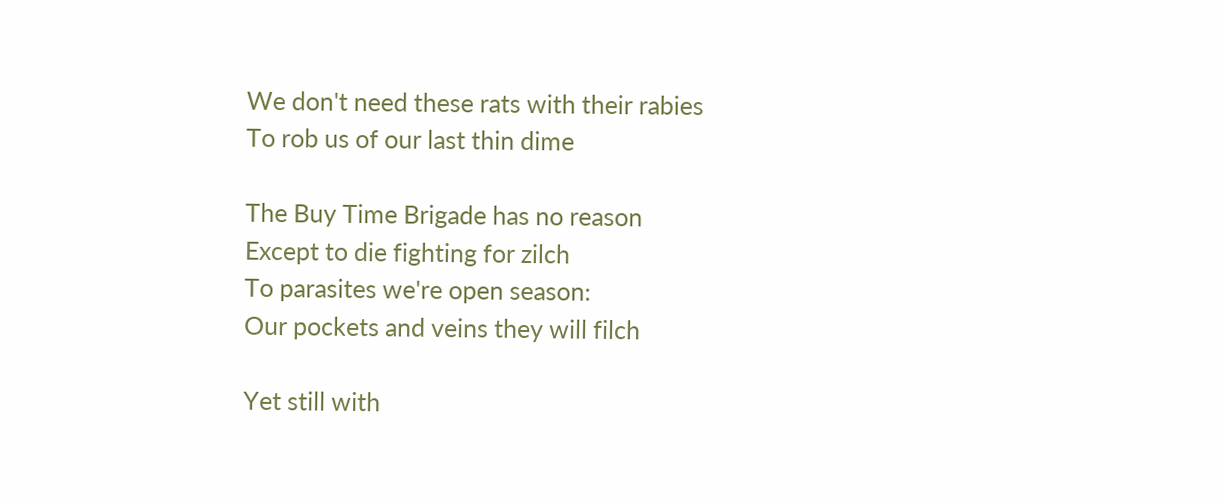We don't need these rats with their rabies
To rob us of our last thin dime

The Buy Time Brigade has no reason
Except to die fighting for zilch
To parasites we're open season:
Our pockets and veins they will filch

Yet still with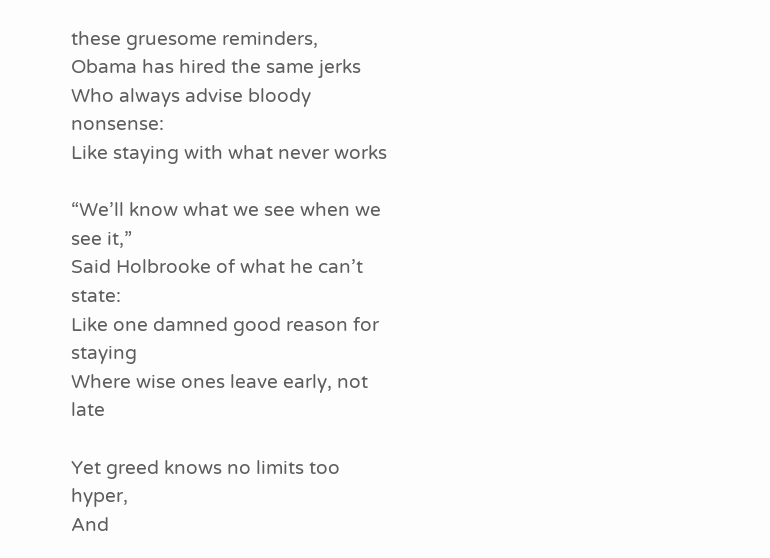these gruesome reminders,
Obama has hired the same jerks
Who always advise bloody nonsense:
Like staying with what never works

“We’ll know what we see when we see it,”
Said Holbrooke of what he can’t state:
Like one damned good reason for staying
Where wise ones leave early, not late

Yet greed knows no limits too hyper,
And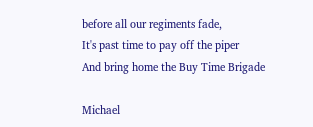before all our regiments fade,
It's past time to pay off the piper
And bring home the Buy Time Brigade

Michael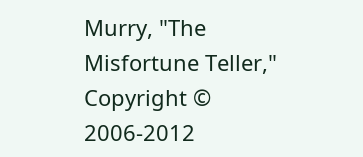Murry, "The Misfortune Teller," Copyright © 2006-2012